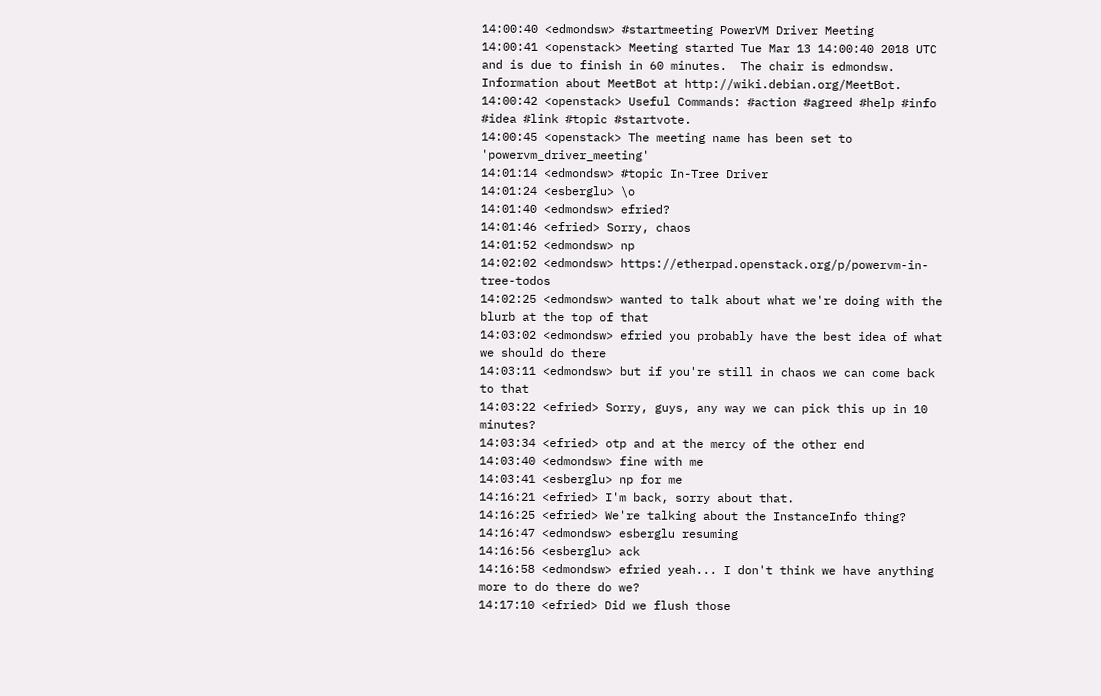14:00:40 <edmondsw> #startmeeting PowerVM Driver Meeting
14:00:41 <openstack> Meeting started Tue Mar 13 14:00:40 2018 UTC and is due to finish in 60 minutes.  The chair is edmondsw. Information about MeetBot at http://wiki.debian.org/MeetBot.
14:00:42 <openstack> Useful Commands: #action #agreed #help #info #idea #link #topic #startvote.
14:00:45 <openstack> The meeting name has been set to 'powervm_driver_meeting'
14:01:14 <edmondsw> #topic In-Tree Driver
14:01:24 <esberglu> \o
14:01:40 <edmondsw> efried?
14:01:46 <efried> Sorry, chaos
14:01:52 <edmondsw> np
14:02:02 <edmondsw> https://etherpad.openstack.org/p/powervm-in-tree-todos
14:02:25 <edmondsw> wanted to talk about what we're doing with the blurb at the top of that
14:03:02 <edmondsw> efried you probably have the best idea of what we should do there
14:03:11 <edmondsw> but if you're still in chaos we can come back to that
14:03:22 <efried> Sorry, guys, any way we can pick this up in 10 minutes?
14:03:34 <efried> otp and at the mercy of the other end
14:03:40 <edmondsw> fine with me
14:03:41 <esberglu> np for me
14:16:21 <efried> I'm back, sorry about that.
14:16:25 <efried> We're talking about the InstanceInfo thing?
14:16:47 <edmondsw> esberglu resuming
14:16:56 <esberglu> ack
14:16:58 <edmondsw> efried yeah... I don't think we have anything more to do there do we?
14:17:10 <efried> Did we flush those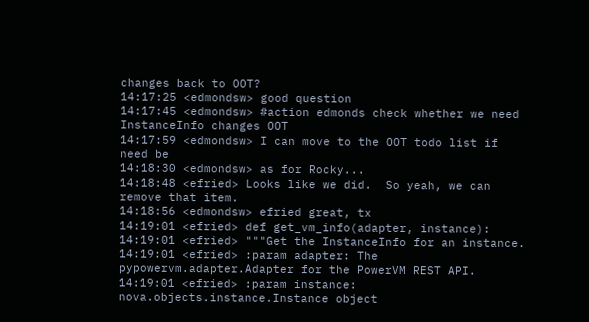changes back to OOT?
14:17:25 <edmondsw> good question
14:17:45 <edmondsw> #action edmonds check whether we need InstanceInfo changes OOT
14:17:59 <edmondsw> I can move to the OOT todo list if need be
14:18:30 <edmondsw> as for Rocky...
14:18:48 <efried> Looks like we did.  So yeah, we can remove that item.
14:18:56 <edmondsw> efried great, tx
14:19:01 <efried> def get_vm_info(adapter, instance):
14:19:01 <efried> """Get the InstanceInfo for an instance.
14:19:01 <efried> :param adapter: The pypowervm.adapter.Adapter for the PowerVM REST API.
14:19:01 <efried> :param instance: nova.objects.instance.Instance object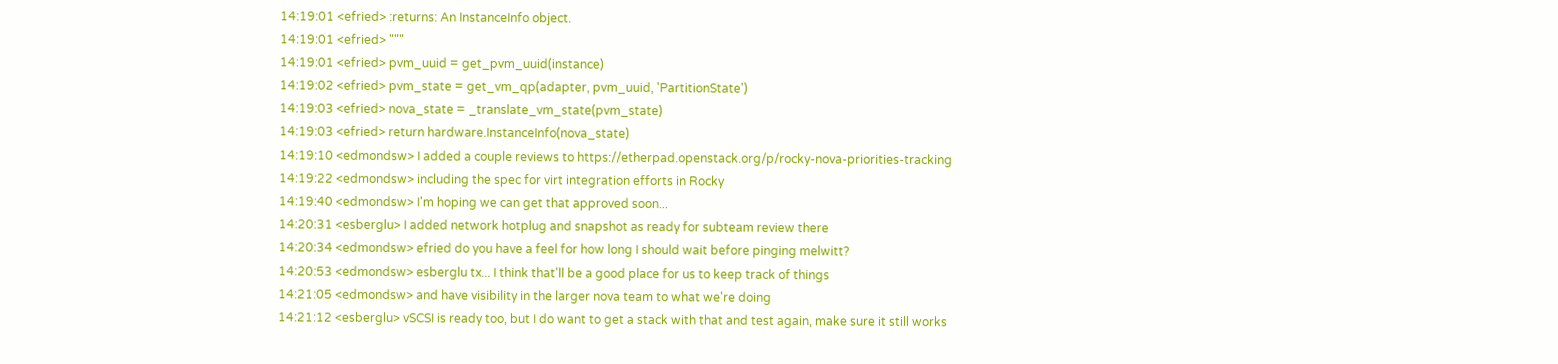14:19:01 <efried> :returns: An InstanceInfo object.
14:19:01 <efried> """
14:19:01 <efried> pvm_uuid = get_pvm_uuid(instance)
14:19:02 <efried> pvm_state = get_vm_qp(adapter, pvm_uuid, 'PartitionState')
14:19:03 <efried> nova_state = _translate_vm_state(pvm_state)
14:19:03 <efried> return hardware.InstanceInfo(nova_state)
14:19:10 <edmondsw> I added a couple reviews to https://etherpad.openstack.org/p/rocky-nova-priorities-tracking
14:19:22 <edmondsw> including the spec for virt integration efforts in Rocky
14:19:40 <edmondsw> I'm hoping we can get that approved soon...
14:20:31 <esberglu> I added network hotplug and snapshot as ready for subteam review there
14:20:34 <edmondsw> efried do you have a feel for how long I should wait before pinging melwitt?
14:20:53 <edmondsw> esberglu tx... I think that'll be a good place for us to keep track of things
14:21:05 <edmondsw> and have visibility in the larger nova team to what we're doing
14:21:12 <esberglu> vSCSI is ready too, but I do want to get a stack with that and test again, make sure it still works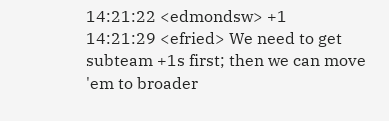14:21:22 <edmondsw> +1
14:21:29 <efried> We need to get subteam +1s first; then we can move 'em to broader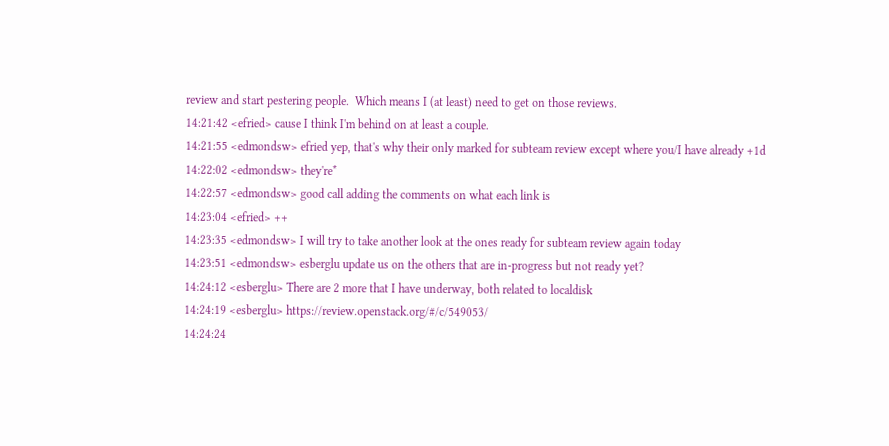review and start pestering people.  Which means I (at least) need to get on those reviews.
14:21:42 <efried> cause I think I'm behind on at least a couple.
14:21:55 <edmondsw> efried yep, that's why their only marked for subteam review except where you/I have already +1d
14:22:02 <edmondsw> they're*
14:22:57 <edmondsw> good call adding the comments on what each link is
14:23:04 <efried> ++
14:23:35 <edmondsw> I will try to take another look at the ones ready for subteam review again today
14:23:51 <edmondsw> esberglu update us on the others that are in-progress but not ready yet?
14:24:12 <esberglu> There are 2 more that I have underway, both related to localdisk
14:24:19 <esberglu> https://review.openstack.org/#/c/549053/
14:24:24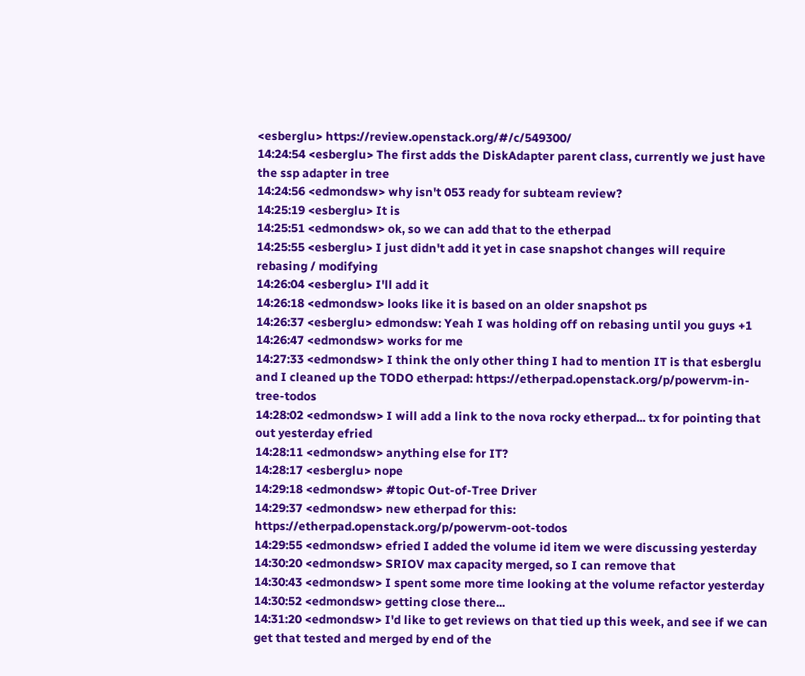<esberglu> https://review.openstack.org/#/c/549300/
14:24:54 <esberglu> The first adds the DiskAdapter parent class, currently we just have the ssp adapter in tree
14:24:56 <edmondsw> why isn't 053 ready for subteam review?
14:25:19 <esberglu> It is
14:25:51 <edmondsw> ok, so we can add that to the etherpad
14:25:55 <esberglu> I just didn't add it yet in case snapshot changes will require rebasing / modifying
14:26:04 <esberglu> I'll add it
14:26:18 <edmondsw> looks like it is based on an older snapshot ps
14:26:37 <esberglu> edmondsw: Yeah I was holding off on rebasing until you guys +1
14:26:47 <edmondsw> works for me
14:27:33 <edmondsw> I think the only other thing I had to mention IT is that esberglu and I cleaned up the TODO etherpad: https://etherpad.openstack.org/p/powervm-in-tree-todos
14:28:02 <edmondsw> I will add a link to the nova rocky etherpad... tx for pointing that out yesterday efried
14:28:11 <edmondsw> anything else for IT?
14:28:17 <esberglu> nope
14:29:18 <edmondsw> #topic Out-of-Tree Driver
14:29:37 <edmondsw> new etherpad for this: https://etherpad.openstack.org/p/powervm-oot-todos
14:29:55 <edmondsw> efried I added the volume id item we were discussing yesterday
14:30:20 <edmondsw> SRIOV max capacity merged, so I can remove that
14:30:43 <edmondsw> I spent some more time looking at the volume refactor yesterday
14:30:52 <edmondsw> getting close there...
14:31:20 <edmondsw> I'd like to get reviews on that tied up this week, and see if we can get that tested and merged by end of the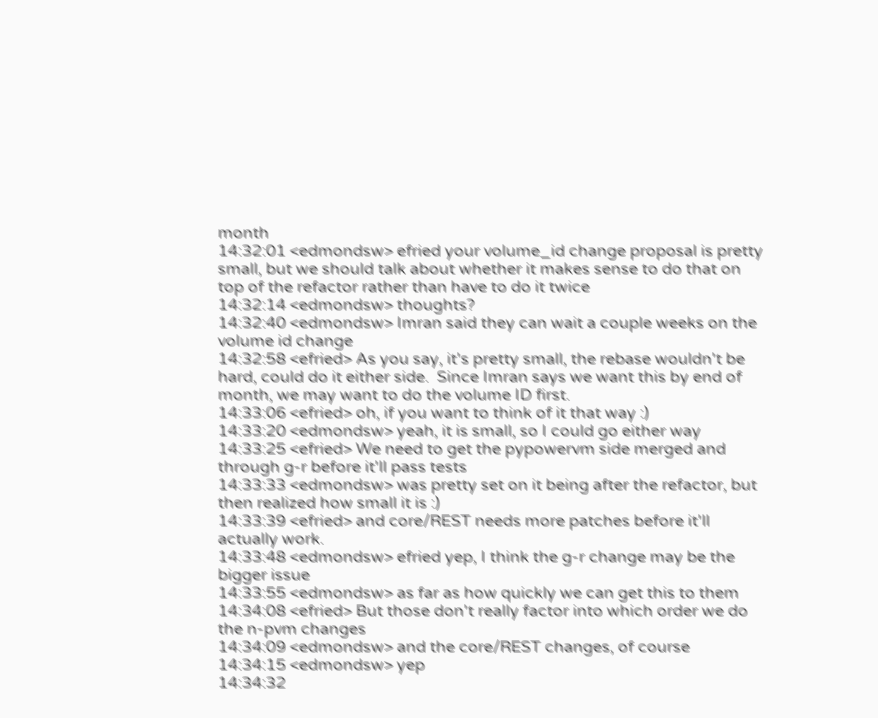month
14:32:01 <edmondsw> efried your volume_id change proposal is pretty small, but we should talk about whether it makes sense to do that on top of the refactor rather than have to do it twice
14:32:14 <edmondsw> thoughts?
14:32:40 <edmondsw> Imran said they can wait a couple weeks on the volume id change
14:32:58 <efried> As you say, it's pretty small, the rebase wouldn't be hard, could do it either side.  Since Imran says we want this by end of month, we may want to do the volume ID first.
14:33:06 <efried> oh, if you want to think of it that way :)
14:33:20 <edmondsw> yeah, it is small, so I could go either way
14:33:25 <efried> We need to get the pypowervm side merged and through g-r before it'll pass tests
14:33:33 <edmondsw> was pretty set on it being after the refactor, but then realized how small it is :)
14:33:39 <efried> and core/REST needs more patches before it'll actually work.
14:33:48 <edmondsw> efried yep, I think the g-r change may be the bigger issue
14:33:55 <edmondsw> as far as how quickly we can get this to them
14:34:08 <efried> But those don't really factor into which order we do the n-pvm changes
14:34:09 <edmondsw> and the core/REST changes, of course
14:34:15 <edmondsw> yep
14:34:32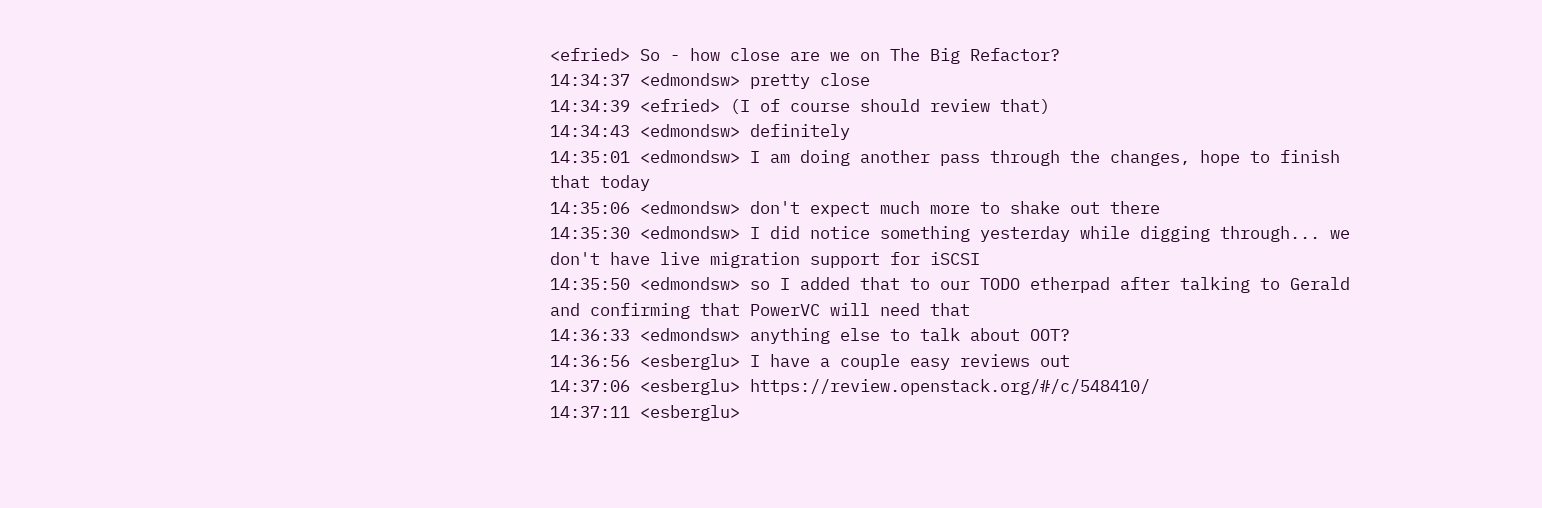<efried> So - how close are we on The Big Refactor?
14:34:37 <edmondsw> pretty close
14:34:39 <efried> (I of course should review that)
14:34:43 <edmondsw> definitely
14:35:01 <edmondsw> I am doing another pass through the changes, hope to finish that today
14:35:06 <edmondsw> don't expect much more to shake out there
14:35:30 <edmondsw> I did notice something yesterday while digging through... we don't have live migration support for iSCSI
14:35:50 <edmondsw> so I added that to our TODO etherpad after talking to Gerald and confirming that PowerVC will need that
14:36:33 <edmondsw> anything else to talk about OOT?
14:36:56 <esberglu> I have a couple easy reviews out
14:37:06 <esberglu> https://review.openstack.org/#/c/548410/
14:37:11 <esberglu>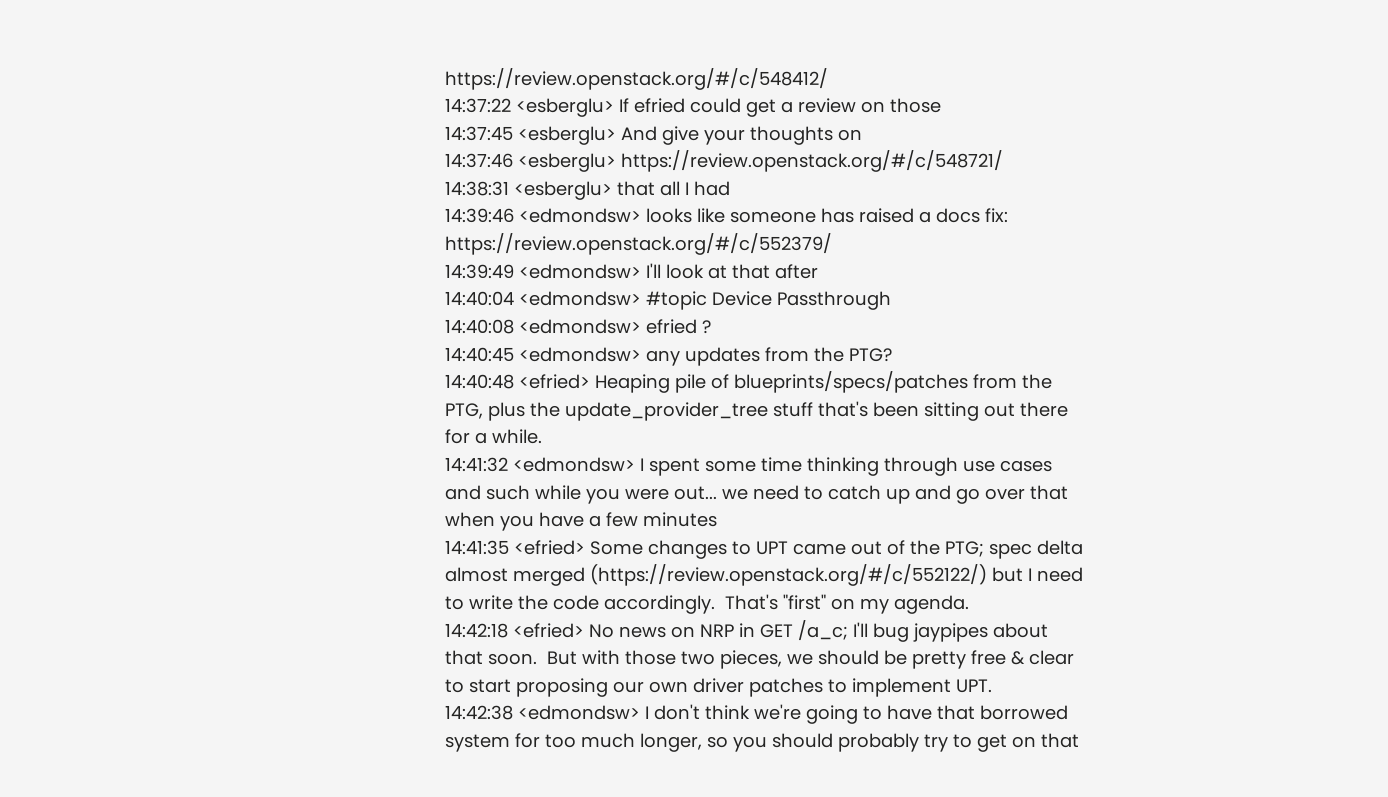https://review.openstack.org/#/c/548412/
14:37:22 <esberglu> If efried could get a review on those
14:37:45 <esberglu> And give your thoughts on
14:37:46 <esberglu> https://review.openstack.org/#/c/548721/
14:38:31 <esberglu> that all I had
14:39:46 <edmondsw> looks like someone has raised a docs fix: https://review.openstack.org/#/c/552379/
14:39:49 <edmondsw> I'll look at that after
14:40:04 <edmondsw> #topic Device Passthrough
14:40:08 <edmondsw> efried ?
14:40:45 <edmondsw> any updates from the PTG?
14:40:48 <efried> Heaping pile of blueprints/specs/patches from the PTG, plus the update_provider_tree stuff that's been sitting out there for a while.
14:41:32 <edmondsw> I spent some time thinking through use cases and such while you were out... we need to catch up and go over that when you have a few minutes
14:41:35 <efried> Some changes to UPT came out of the PTG; spec delta almost merged (https://review.openstack.org/#/c/552122/) but I need to write the code accordingly.  That's "first" on my agenda.
14:42:18 <efried> No news on NRP in GET /a_c; I'll bug jaypipes about that soon.  But with those two pieces, we should be pretty free & clear to start proposing our own driver patches to implement UPT.
14:42:38 <edmondsw> I don't think we're going to have that borrowed system for too much longer, so you should probably try to get on that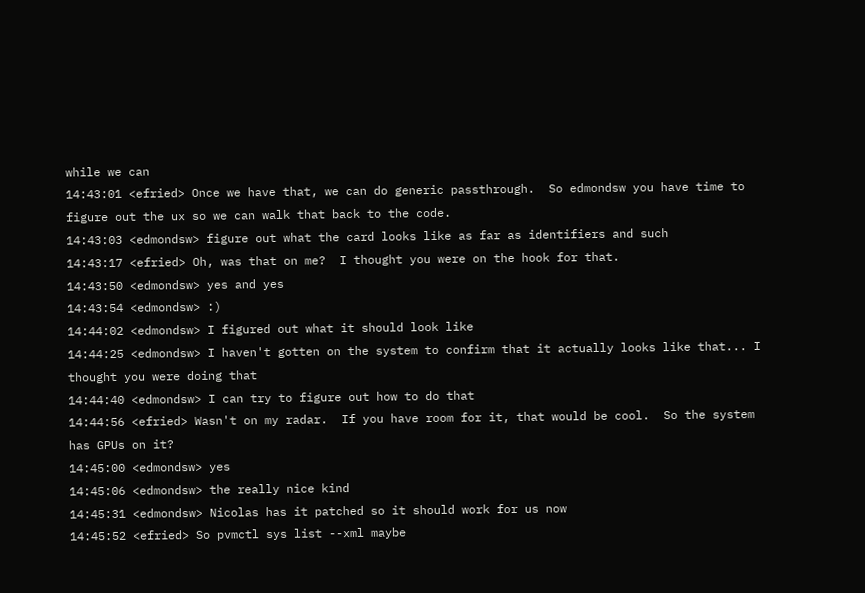while we can
14:43:01 <efried> Once we have that, we can do generic passthrough.  So edmondsw you have time to figure out the ux so we can walk that back to the code.
14:43:03 <edmondsw> figure out what the card looks like as far as identifiers and such
14:43:17 <efried> Oh, was that on me?  I thought you were on the hook for that.
14:43:50 <edmondsw> yes and yes
14:43:54 <edmondsw> :)
14:44:02 <edmondsw> I figured out what it should look like
14:44:25 <edmondsw> I haven't gotten on the system to confirm that it actually looks like that... I thought you were doing that
14:44:40 <edmondsw> I can try to figure out how to do that
14:44:56 <efried> Wasn't on my radar.  If you have room for it, that would be cool.  So the system has GPUs on it?
14:45:00 <edmondsw> yes
14:45:06 <edmondsw> the really nice kind
14:45:31 <edmondsw> Nicolas has it patched so it should work for us now
14:45:52 <efried> So pvmctl sys list --xml maybe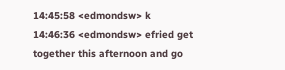14:45:58 <edmondsw> k
14:46:36 <edmondsw> efried get together this afternoon and go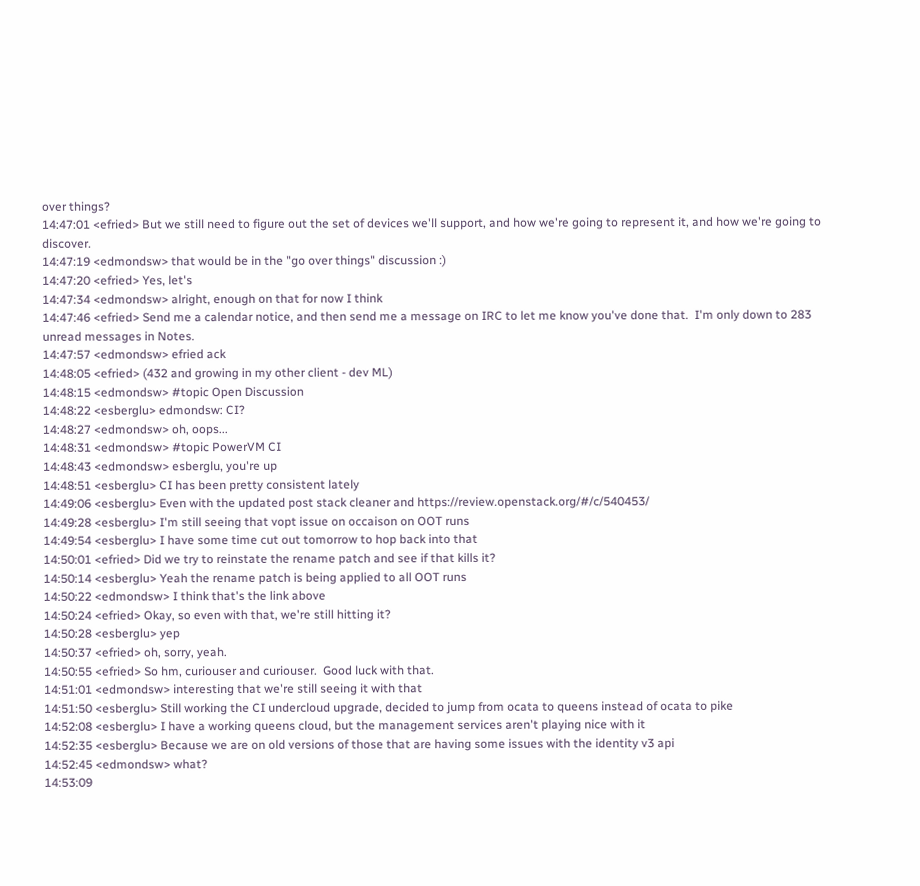over things?
14:47:01 <efried> But we still need to figure out the set of devices we'll support, and how we're going to represent it, and how we're going to discover.
14:47:19 <edmondsw> that would be in the "go over things" discussion :)
14:47:20 <efried> Yes, let's
14:47:34 <edmondsw> alright, enough on that for now I think
14:47:46 <efried> Send me a calendar notice, and then send me a message on IRC to let me know you've done that.  I'm only down to 283 unread messages in Notes.
14:47:57 <edmondsw> efried ack
14:48:05 <efried> (432 and growing in my other client - dev ML)
14:48:15 <edmondsw> #topic Open Discussion
14:48:22 <esberglu> edmondsw: CI?
14:48:27 <edmondsw> oh, oops...
14:48:31 <edmondsw> #topic PowerVM CI
14:48:43 <edmondsw> esberglu, you're up
14:48:51 <esberglu> CI has been pretty consistent lately
14:49:06 <esberglu> Even with the updated post stack cleaner and https://review.openstack.org/#/c/540453/
14:49:28 <esberglu> I'm still seeing that vopt issue on occaison on OOT runs
14:49:54 <esberglu> I have some time cut out tomorrow to hop back into that
14:50:01 <efried> Did we try to reinstate the rename patch and see if that kills it?
14:50:14 <esberglu> Yeah the rename patch is being applied to all OOT runs
14:50:22 <edmondsw> I think that's the link above
14:50:24 <efried> Okay, so even with that, we're still hitting it?
14:50:28 <esberglu> yep
14:50:37 <efried> oh, sorry, yeah.
14:50:55 <efried> So hm, curiouser and curiouser.  Good luck with that.
14:51:01 <edmondsw> interesting that we're still seeing it with that
14:51:50 <esberglu> Still working the CI undercloud upgrade, decided to jump from ocata to queens instead of ocata to pike
14:52:08 <esberglu> I have a working queens cloud, but the management services aren't playing nice with it
14:52:35 <esberglu> Because we are on old versions of those that are having some issues with the identity v3 api
14:52:45 <edmondsw> what?
14:53:09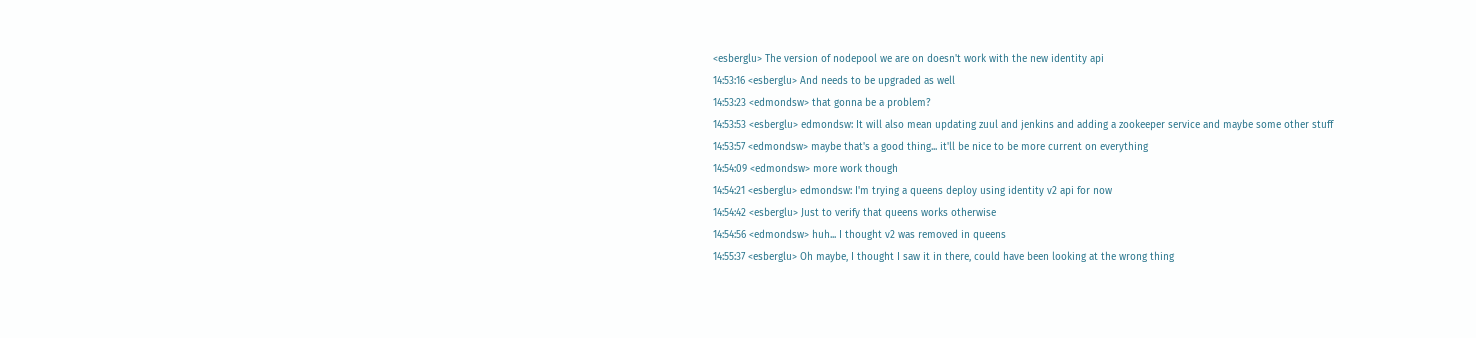<esberglu> The version of nodepool we are on doesn't work with the new identity api
14:53:16 <esberglu> And needs to be upgraded as well
14:53:23 <edmondsw> that gonna be a problem?
14:53:53 <esberglu> edmondsw: It will also mean updating zuul and jenkins and adding a zookeeper service and maybe some other stuff
14:53:57 <edmondsw> maybe that's a good thing... it'll be nice to be more current on everything
14:54:09 <edmondsw> more work though
14:54:21 <esberglu> edmondsw: I'm trying a queens deploy using identity v2 api for now
14:54:42 <esberglu> Just to verify that queens works otherwise
14:54:56 <edmondsw> huh... I thought v2 was removed in queens
14:55:37 <esberglu> Oh maybe, I thought I saw it in there, could have been looking at the wrong thing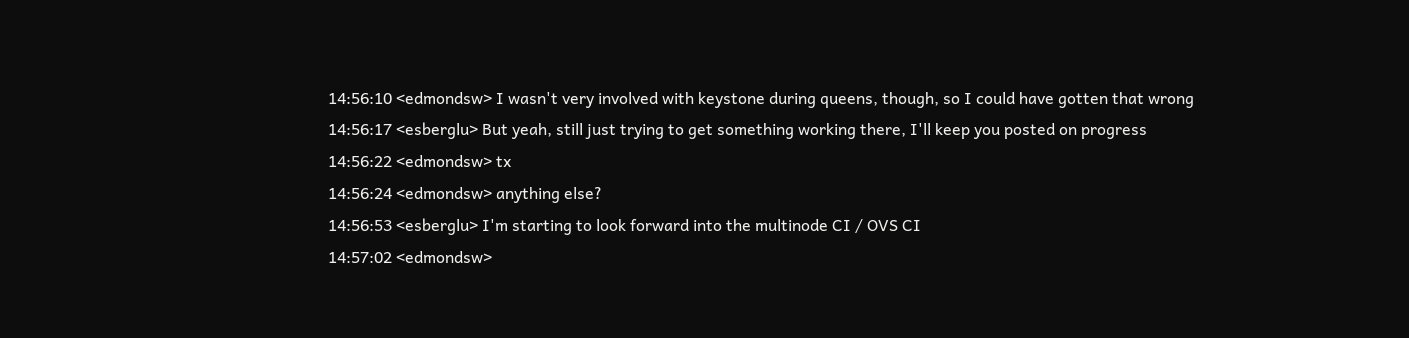14:56:10 <edmondsw> I wasn't very involved with keystone during queens, though, so I could have gotten that wrong
14:56:17 <esberglu> But yeah, still just trying to get something working there, I'll keep you posted on progress
14:56:22 <edmondsw> tx
14:56:24 <edmondsw> anything else?
14:56:53 <esberglu> I'm starting to look forward into the multinode CI / OVS CI
14:57:02 <edmondsw>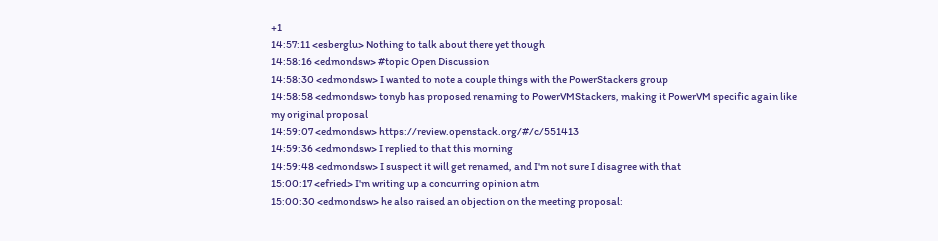+1
14:57:11 <esberglu> Nothing to talk about there yet though
14:58:16 <edmondsw> #topic Open Discussion
14:58:30 <edmondsw> I wanted to note a couple things with the PowerStackers group
14:58:58 <edmondsw> tonyb has proposed renaming to PowerVMStackers, making it PowerVM specific again like my original proposal
14:59:07 <edmondsw> https://review.openstack.org/#/c/551413
14:59:36 <edmondsw> I replied to that this morning
14:59:48 <edmondsw> I suspect it will get renamed, and I'm not sure I disagree with that
15:00:17 <efried> I'm writing up a concurring opinion atm
15:00:30 <edmondsw> he also raised an objection on the meeting proposal: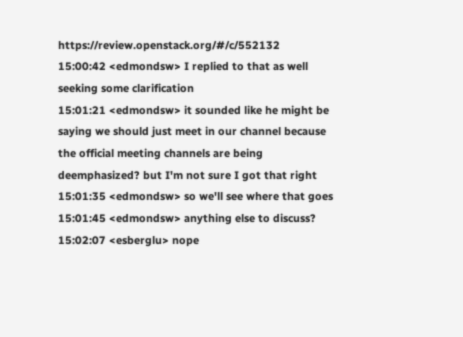https://review.openstack.org/#/c/552132
15:00:42 <edmondsw> I replied to that as well seeking some clarification
15:01:21 <edmondsw> it sounded like he might be saying we should just meet in our channel because the official meeting channels are being deemphasized? but I'm not sure I got that right
15:01:35 <edmondsw> so we'll see where that goes
15:01:45 <edmondsw> anything else to discuss?
15:02:07 <esberglu> nope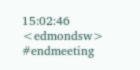15:02:46 <edmondsw> #endmeeting